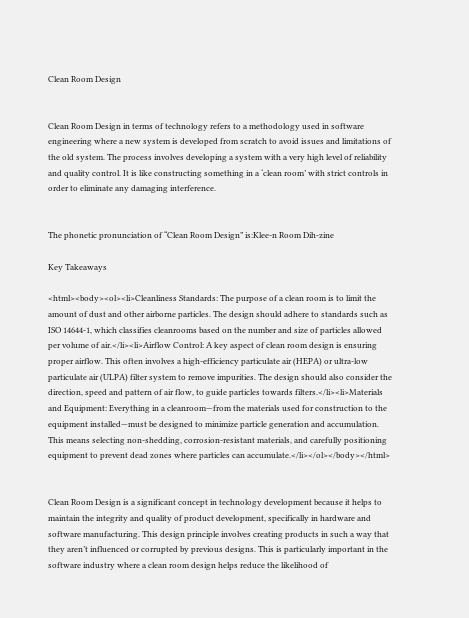Clean Room Design


Clean Room Design in terms of technology refers to a methodology used in software engineering where a new system is developed from scratch to avoid issues and limitations of the old system. The process involves developing a system with a very high level of reliability and quality control. It is like constructing something in a ‘clean room’ with strict controls in order to eliminate any damaging interference.


The phonetic pronunciation of “Clean Room Design” is:Klee-n Room Dih-zine

Key Takeaways

<html><body><ol><li>Cleanliness Standards: The purpose of a clean room is to limit the amount of dust and other airborne particles. The design should adhere to standards such as ISO 14644-1, which classifies cleanrooms based on the number and size of particles allowed per volume of air.</li><li>Airflow Control: A key aspect of clean room design is ensuring proper airflow. This often involves a high-efficiency particulate air (HEPA) or ultra-low particulate air (ULPA) filter system to remove impurities. The design should also consider the direction, speed and pattern of air flow, to guide particles towards filters.</li><li>Materials and Equipment: Everything in a cleanroom—from the materials used for construction to the equipment installed—must be designed to minimize particle generation and accumulation. This means selecting non-shedding, corrosion-resistant materials, and carefully positioning equipment to prevent dead zones where particles can accumulate.</li></ol></body></html>


Clean Room Design is a significant concept in technology development because it helps to maintain the integrity and quality of product development, specifically in hardware and software manufacturing. This design principle involves creating products in such a way that they aren’t influenced or corrupted by previous designs. This is particularly important in the software industry where a clean room design helps reduce the likelihood of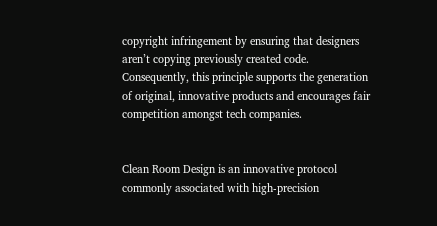copyright infringement by ensuring that designers aren’t copying previously created code. Consequently, this principle supports the generation of original, innovative products and encourages fair competition amongst tech companies.


Clean Room Design is an innovative protocol commonly associated with high-precision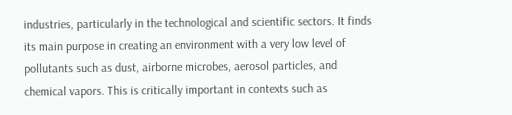industries, particularly in the technological and scientific sectors. It finds its main purpose in creating an environment with a very low level of pollutants such as dust, airborne microbes, aerosol particles, and chemical vapors. This is critically important in contexts such as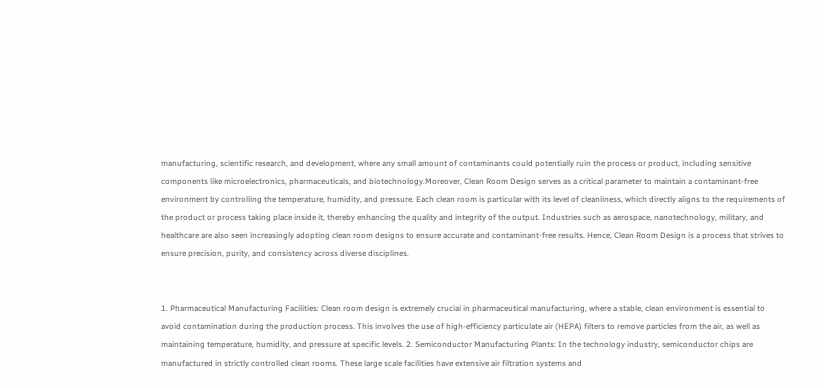manufacturing, scientific research, and development, where any small amount of contaminants could potentially ruin the process or product, including sensitive components like microelectronics, pharmaceuticals, and biotechnology.Moreover, Clean Room Design serves as a critical parameter to maintain a contaminant-free environment by controlling the temperature, humidity, and pressure. Each clean room is particular with its level of cleanliness, which directly aligns to the requirements of the product or process taking place inside it, thereby enhancing the quality and integrity of the output. Industries such as aerospace, nanotechnology, military, and healthcare are also seen increasingly adopting clean room designs to ensure accurate and contaminant-free results. Hence, Clean Room Design is a process that strives to ensure precision, purity, and consistency across diverse disciplines.


1. Pharmaceutical Manufacturing Facilities: Clean room design is extremely crucial in pharmaceutical manufacturing, where a stable, clean environment is essential to avoid contamination during the production process. This involves the use of high-efficiency particulate air (HEPA) filters to remove particles from the air, as well as maintaining temperature, humidity, and pressure at specific levels. 2. Semiconductor Manufacturing Plants: In the technology industry, semiconductor chips are manufactured in strictly controlled clean rooms. These large scale facilities have extensive air filtration systems and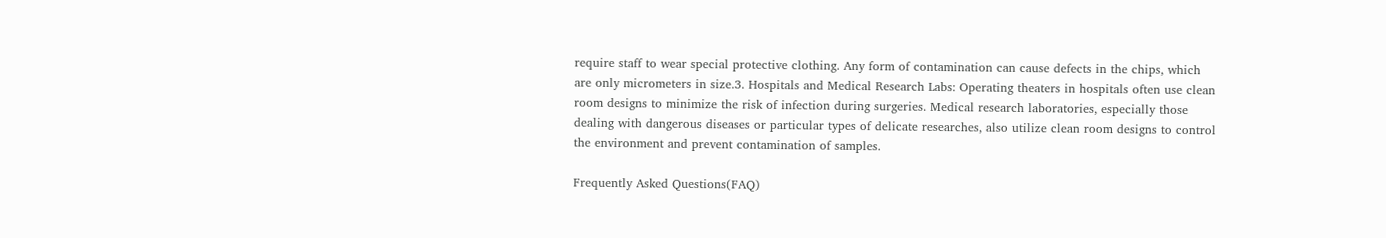require staff to wear special protective clothing. Any form of contamination can cause defects in the chips, which are only micrometers in size.3. Hospitals and Medical Research Labs: Operating theaters in hospitals often use clean room designs to minimize the risk of infection during surgeries. Medical research laboratories, especially those dealing with dangerous diseases or particular types of delicate researches, also utilize clean room designs to control the environment and prevent contamination of samples.

Frequently Asked Questions(FAQ)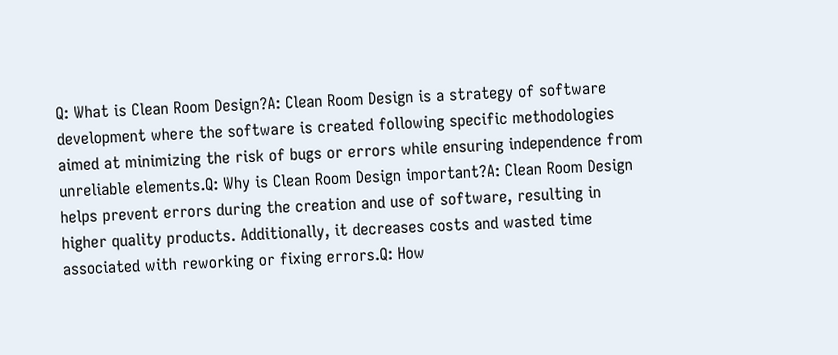Q: What is Clean Room Design?A: Clean Room Design is a strategy of software development where the software is created following specific methodologies aimed at minimizing the risk of bugs or errors while ensuring independence from unreliable elements.Q: Why is Clean Room Design important?A: Clean Room Design helps prevent errors during the creation and use of software, resulting in higher quality products. Additionally, it decreases costs and wasted time associated with reworking or fixing errors.Q: How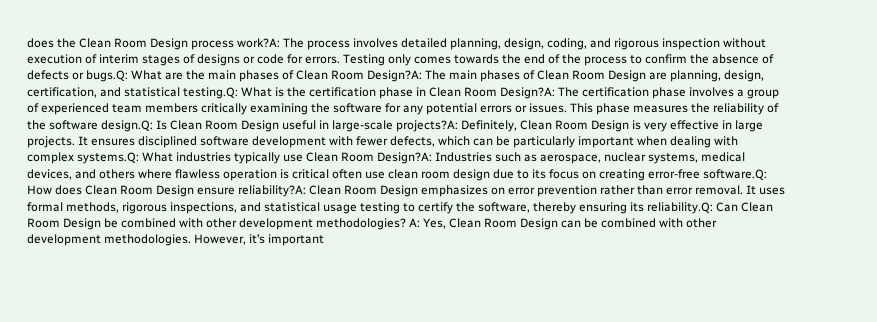does the Clean Room Design process work?A: The process involves detailed planning, design, coding, and rigorous inspection without execution of interim stages of designs or code for errors. Testing only comes towards the end of the process to confirm the absence of defects or bugs.Q: What are the main phases of Clean Room Design?A: The main phases of Clean Room Design are planning, design, certification, and statistical testing.Q: What is the certification phase in Clean Room Design?A: The certification phase involves a group of experienced team members critically examining the software for any potential errors or issues. This phase measures the reliability of the software design.Q: Is Clean Room Design useful in large-scale projects?A: Definitely, Clean Room Design is very effective in large projects. It ensures disciplined software development with fewer defects, which can be particularly important when dealing with complex systems.Q: What industries typically use Clean Room Design?A: Industries such as aerospace, nuclear systems, medical devices, and others where flawless operation is critical often use clean room design due to its focus on creating error-free software.Q: How does Clean Room Design ensure reliability?A: Clean Room Design emphasizes on error prevention rather than error removal. It uses formal methods, rigorous inspections, and statistical usage testing to certify the software, thereby ensuring its reliability.Q: Can Clean Room Design be combined with other development methodologies? A: Yes, Clean Room Design can be combined with other development methodologies. However, it’s important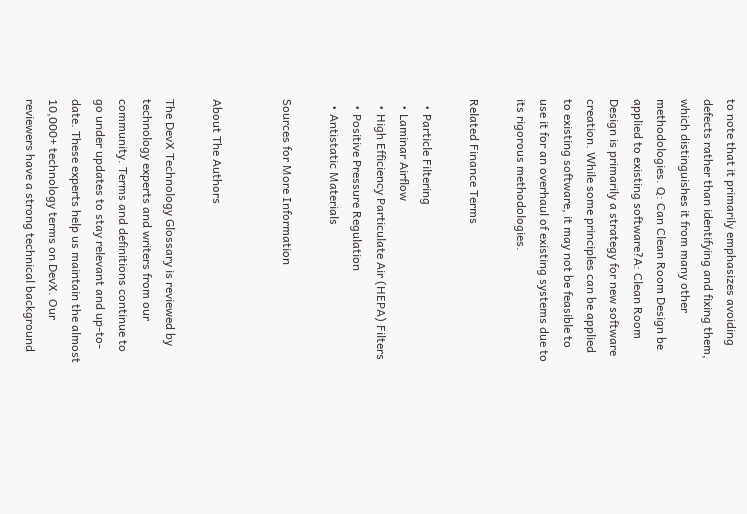to note that it primarily emphasizes avoiding defects rather than identifying and fixing them, which distinguishes it from many other methodologies. Q: Can Clean Room Design be applied to existing software?A: Clean Room Design is primarily a strategy for new software creation. While some principles can be applied to existing software, it may not be feasible to use it for an overhaul of existing systems due to its rigorous methodologies.

Related Finance Terms

  • Particle Filtering
  • Laminar Airflow
  • High Efficiency Particulate Air (HEPA) Filters
  • Positive Pressure Regulation
  • Antistatic Materials

Sources for More Information


About The Authors

The DevX Technology Glossary is reviewed by technology experts and writers from our community. Terms and definitions continue to go under updates to stay relevant and up-to-date. These experts help us maintain the almost 10,000+ technology terms on DevX. Our reviewers have a strong technical background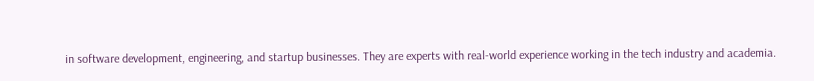in software development, engineering, and startup businesses. They are experts with real-world experience working in the tech industry and academia.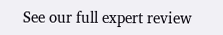See our full expert review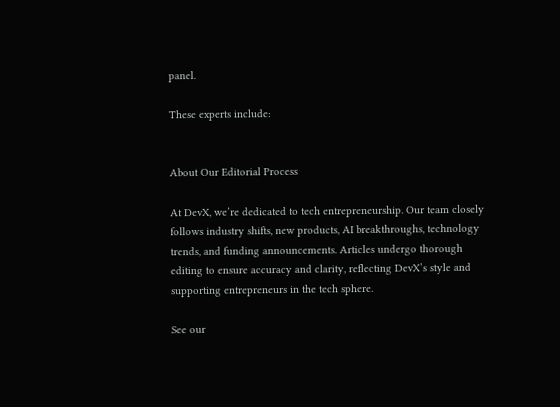panel.

These experts include:


About Our Editorial Process

At DevX, we’re dedicated to tech entrepreneurship. Our team closely follows industry shifts, new products, AI breakthroughs, technology trends, and funding announcements. Articles undergo thorough editing to ensure accuracy and clarity, reflecting DevX’s style and supporting entrepreneurs in the tech sphere.

See our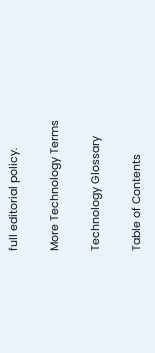full editorial policy.

More Technology Terms

Technology Glossary

Table of Contents